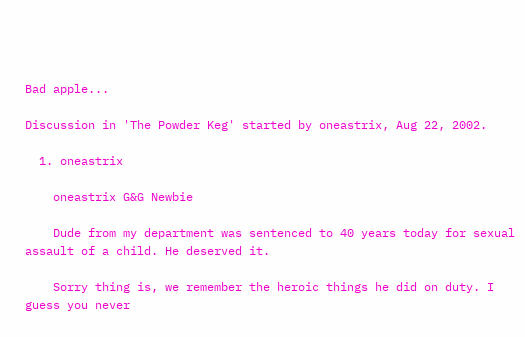Bad apple...

Discussion in 'The Powder Keg' started by oneastrix, Aug 22, 2002.

  1. oneastrix

    oneastrix G&G Newbie

    Dude from my department was sentenced to 40 years today for sexual assault of a child. He deserved it.

    Sorry thing is, we remember the heroic things he did on duty. I guess you never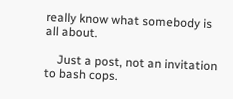really know what somebody is all about.

    Just a post, not an invitation to bash cops.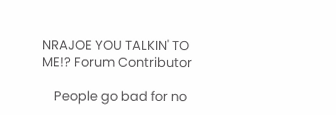NRAJOE YOU TALKIN' TO ME!? Forum Contributor

    People go bad for no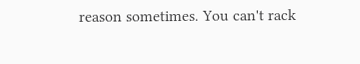reason sometimes. You can't rack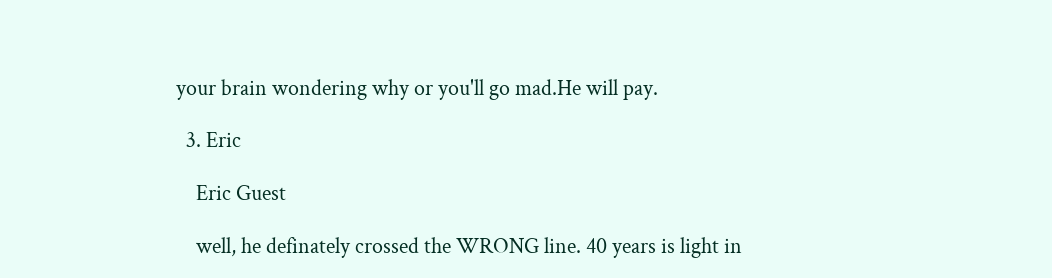your brain wondering why or you'll go mad.He will pay.

  3. Eric

    Eric Guest

    well, he definately crossed the WRONG line. 40 years is light in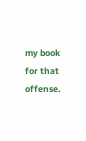my book for that offense.